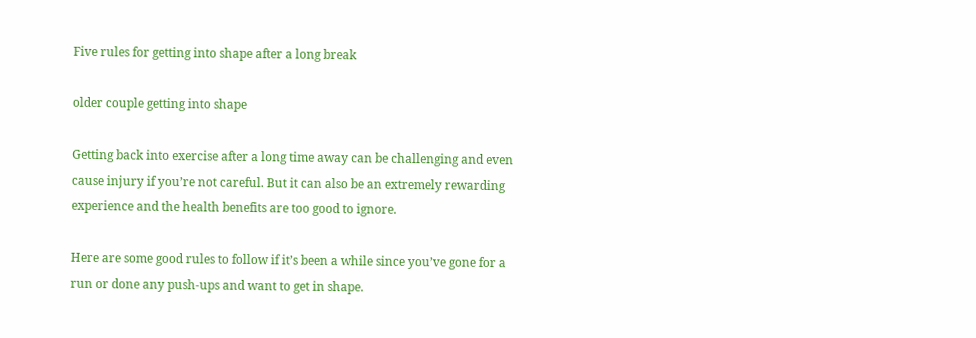Five rules for getting into shape after a long break

older couple getting into shape

Getting back into exercise after a long time away can be challenging and even cause injury if you’re not careful. But it can also be an extremely rewarding experience and the health benefits are too good to ignore.

Here are some good rules to follow if it’s been a while since you’ve gone for a run or done any push-ups and want to get in shape.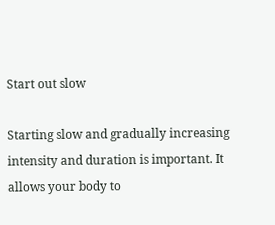Start out slow

Starting slow and gradually increasing intensity and duration is important. It allows your body to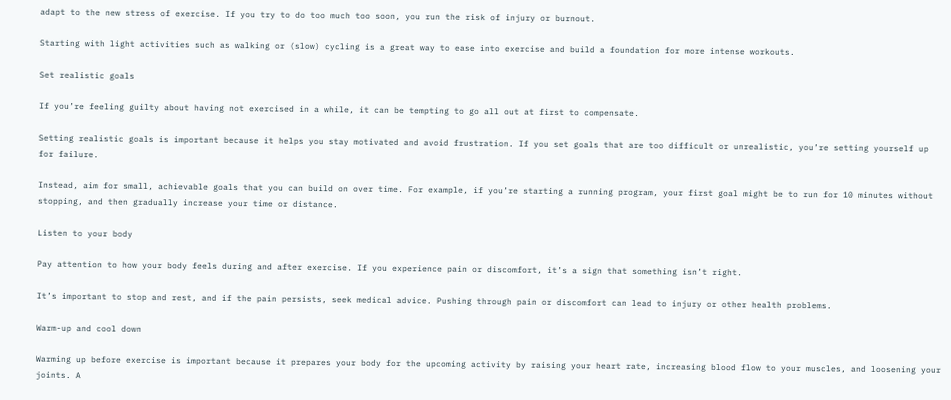adapt to the new stress of exercise. If you try to do too much too soon, you run the risk of injury or burnout.

Starting with light activities such as walking or (slow) cycling is a great way to ease into exercise and build a foundation for more intense workouts.

Set realistic goals

If you’re feeling guilty about having not exercised in a while, it can be tempting to go all out at first to compensate.

Setting realistic goals is important because it helps you stay motivated and avoid frustration. If you set goals that are too difficult or unrealistic, you’re setting yourself up for failure.

Instead, aim for small, achievable goals that you can build on over time. For example, if you’re starting a running program, your first goal might be to run for 10 minutes without stopping, and then gradually increase your time or distance.

Listen to your body

Pay attention to how your body feels during and after exercise. If you experience pain or discomfort, it’s a sign that something isn’t right.

It’s important to stop and rest, and if the pain persists, seek medical advice. Pushing through pain or discomfort can lead to injury or other health problems.

Warm-up and cool down

Warming up before exercise is important because it prepares your body for the upcoming activity by raising your heart rate, increasing blood flow to your muscles, and loosening your joints. A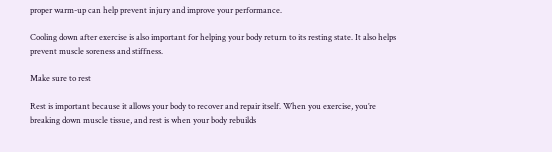proper warm-up can help prevent injury and improve your performance.

Cooling down after exercise is also important for helping your body return to its resting state. It also helps prevent muscle soreness and stiffness.

Make sure to rest

Rest is important because it allows your body to recover and repair itself. When you exercise, you’re breaking down muscle tissue, and rest is when your body rebuilds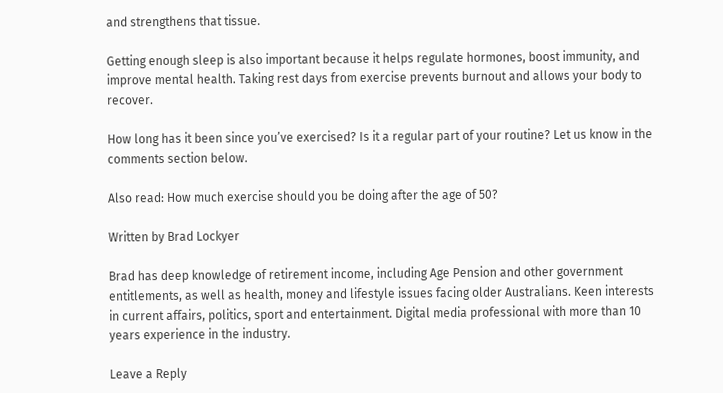and strengthens that tissue.

Getting enough sleep is also important because it helps regulate hormones, boost immunity, and improve mental health. Taking rest days from exercise prevents burnout and allows your body to recover.

How long has it been since you’ve exercised? Is it a regular part of your routine? Let us know in the comments section below.

Also read: How much exercise should you be doing after the age of 50?

Written by Brad Lockyer

Brad has deep knowledge of retirement income, including Age Pension and other government entitlements, as well as health, money and lifestyle issues facing older Australians. Keen interests in current affairs, politics, sport and entertainment. Digital media professional with more than 10 years experience in the industry.

Leave a Reply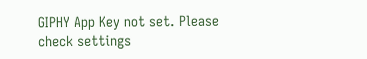GIPHY App Key not set. Please check settings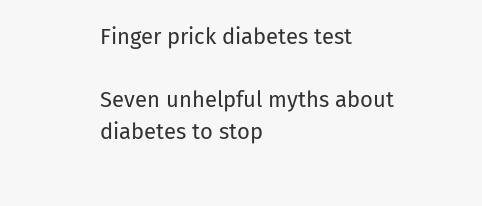Finger prick diabetes test

Seven unhelpful myths about diabetes to stop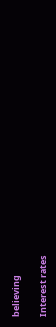believing

Interest rates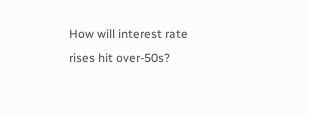How will interest rate rises hit over-50s?